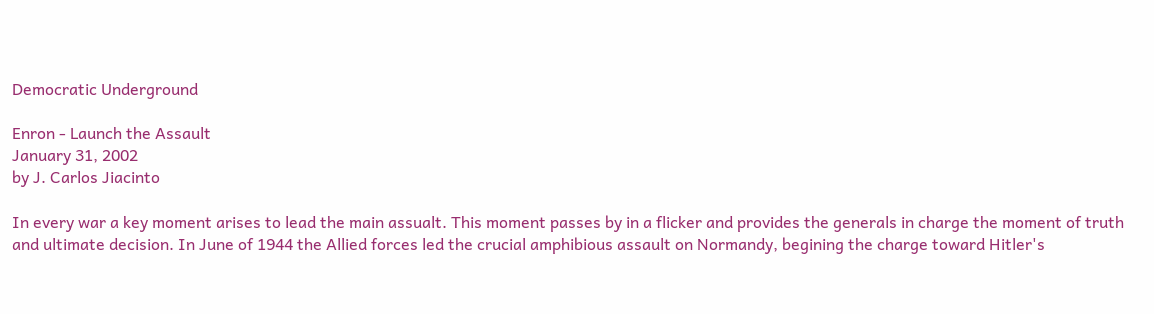Democratic Underground

Enron - Launch the Assault
January 31, 2002
by J. Carlos Jiacinto

In every war a key moment arises to lead the main assualt. This moment passes by in a flicker and provides the generals in charge the moment of truth and ultimate decision. In June of 1944 the Allied forces led the crucial amphibious assault on Normandy, begining the charge toward Hitler's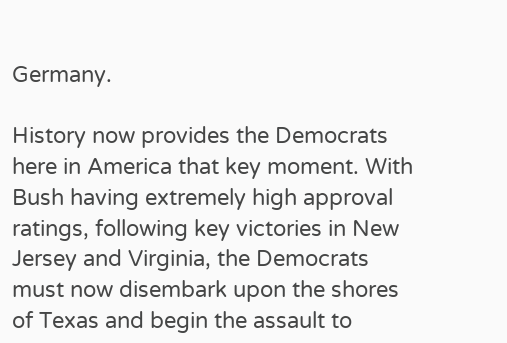Germany.

History now provides the Democrats here in America that key moment. With Bush having extremely high approval ratings, following key victories in New Jersey and Virginia, the Democrats must now disembark upon the shores of Texas and begin the assault to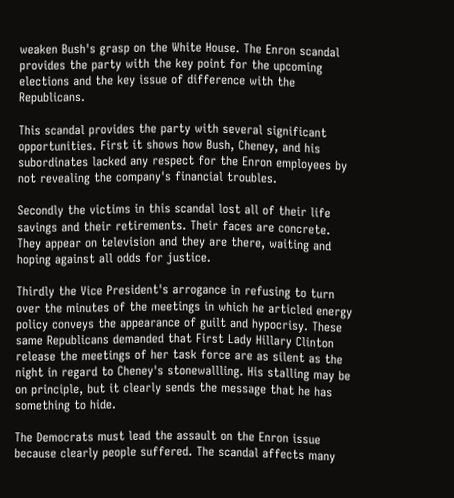weaken Bush's grasp on the White House. The Enron scandal provides the party with the key point for the upcoming elections and the key issue of difference with the Republicans.

This scandal provides the party with several significant opportunities. First it shows how Bush, Cheney, and his subordinates lacked any respect for the Enron employees by not revealing the company's financial troubles.

Secondly the victims in this scandal lost all of their life savings and their retirements. Their faces are concrete. They appear on television and they are there, waiting and hoping against all odds for justice.

Thirdly the Vice President's arrogance in refusing to turn over the minutes of the meetings in which he articled energy policy conveys the appearance of guilt and hypocrisy. These same Republicans demanded that First Lady Hillary Clinton release the meetings of her task force are as silent as the night in regard to Cheney's stonewallling. His stalling may be on principle, but it clearly sends the message that he has something to hide.

The Democrats must lead the assault on the Enron issue because clearly people suffered. The scandal affects many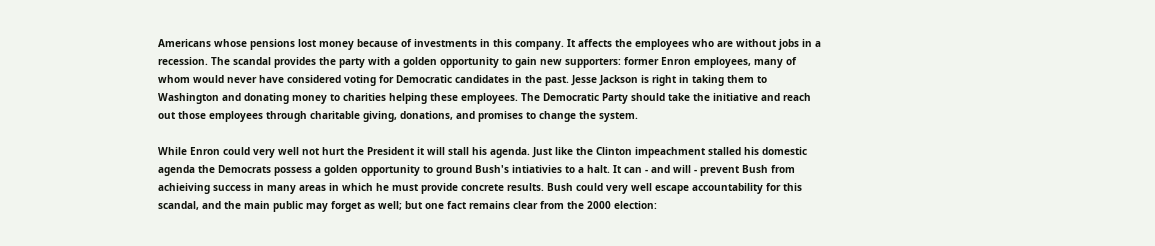Americans whose pensions lost money because of investments in this company. It affects the employees who are without jobs in a recession. The scandal provides the party with a golden opportunity to gain new supporters: former Enron employees, many of whom would never have considered voting for Democratic candidates in the past. Jesse Jackson is right in taking them to Washington and donating money to charities helping these employees. The Democratic Party should take the initiative and reach out those employees through charitable giving, donations, and promises to change the system.

While Enron could very well not hurt the President it will stall his agenda. Just like the Clinton impeachment stalled his domestic agenda the Democrats possess a golden opportunity to ground Bush's intiativies to a halt. It can - and will - prevent Bush from achieiving success in many areas in which he must provide concrete results. Bush could very well escape accountability for this scandal, and the main public may forget as well; but one fact remains clear from the 2000 election: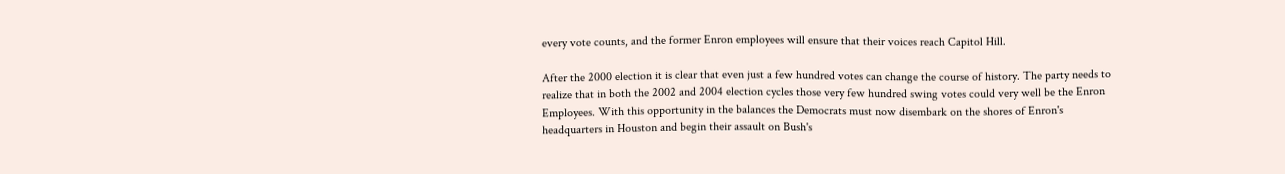every vote counts, and the former Enron employees will ensure that their voices reach Capitol Hill.

After the 2000 election it is clear that even just a few hundred votes can change the course of history. The party needs to realize that in both the 2002 and 2004 election cycles those very few hundred swing votes could very well be the Enron Employees. With this opportunity in the balances the Democrats must now disembark on the shores of Enron's headquarters in Houston and begin their assault on Bush's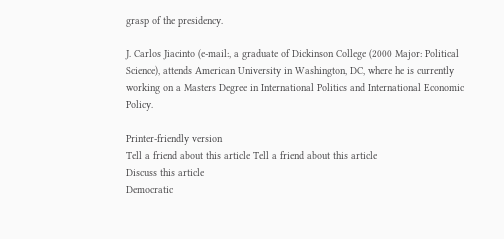grasp of the presidency.

J. Carlos Jiacinto (e-mail:, a graduate of Dickinson College (2000 Major: Political Science), attends American University in Washington, DC, where he is currently working on a Masters Degree in International Politics and International Economic Policy.

Printer-friendly version
Tell a friend about this article Tell a friend about this article
Discuss this article
Democratic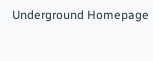Underground Homepage